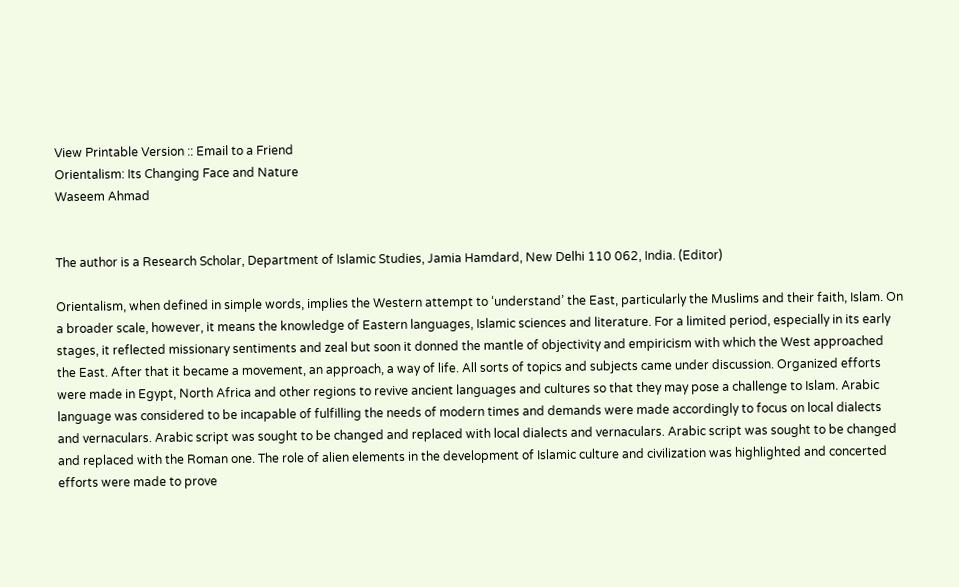View Printable Version :: Email to a Friend
Orientalism: Its Changing Face and Nature
Waseem Ahmad


The author is a Research Scholar, Department of Islamic Studies, Jamia Hamdard, New Delhi 110 062, India. (Editor)

Orientalism, when defined in simple words, implies the Western attempt to ‘understand’ the East, particularly the Muslims and their faith, Islam. On a broader scale, however, it means the knowledge of Eastern languages, Islamic sciences and literature. For a limited period, especially in its early stages, it reflected missionary sentiments and zeal but soon it donned the mantle of objectivity and empiricism with which the West approached the East. After that it became a movement, an approach, a way of life. All sorts of topics and subjects came under discussion. Organized efforts were made in Egypt, North Africa and other regions to revive ancient languages and cultures so that they may pose a challenge to Islam. Arabic language was considered to be incapable of fulfilling the needs of modern times and demands were made accordingly to focus on local dialects and vernaculars. Arabic script was sought to be changed and replaced with local dialects and vernaculars. Arabic script was sought to be changed and replaced with the Roman one. The role of alien elements in the development of Islamic culture and civilization was highlighted and concerted efforts were made to prove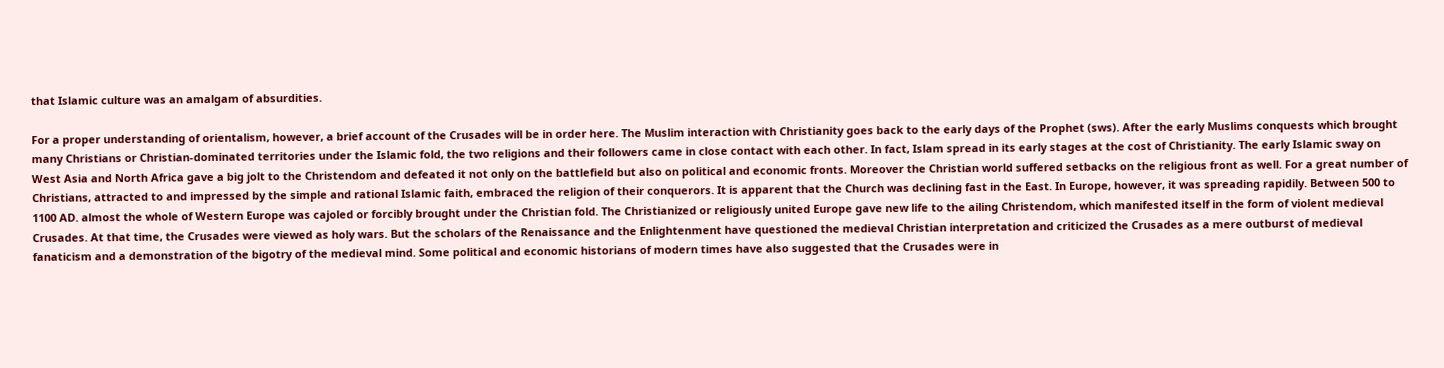that Islamic culture was an amalgam of absurdities.

For a proper understanding of orientalism, however, a brief account of the Crusades will be in order here. The Muslim interaction with Christianity goes back to the early days of the Prophet (sws). After the early Muslims conquests which brought many Christians or Christian-dominated territories under the Islamic fold, the two religions and their followers came in close contact with each other. In fact, Islam spread in its early stages at the cost of Christianity. The early Islamic sway on West Asia and North Africa gave a big jolt to the Christendom and defeated it not only on the battlefield but also on political and economic fronts. Moreover the Christian world suffered setbacks on the religious front as well. For a great number of Christians, attracted to and impressed by the simple and rational Islamic faith, embraced the religion of their conquerors. It is apparent that the Church was declining fast in the East. In Europe, however, it was spreading rapidily. Between 500 to 1100 AD. almost the whole of Western Europe was cajoled or forcibly brought under the Christian fold. The Christianized or religiously united Europe gave new life to the ailing Christendom, which manifested itself in the form of violent medieval Crusades. At that time, the Crusades were viewed as holy wars. But the scholars of the Renaissance and the Enlightenment have questioned the medieval Christian interpretation and criticized the Crusades as a mere outburst of medieval fanaticism and a demonstration of the bigotry of the medieval mind. Some political and economic historians of modern times have also suggested that the Crusades were in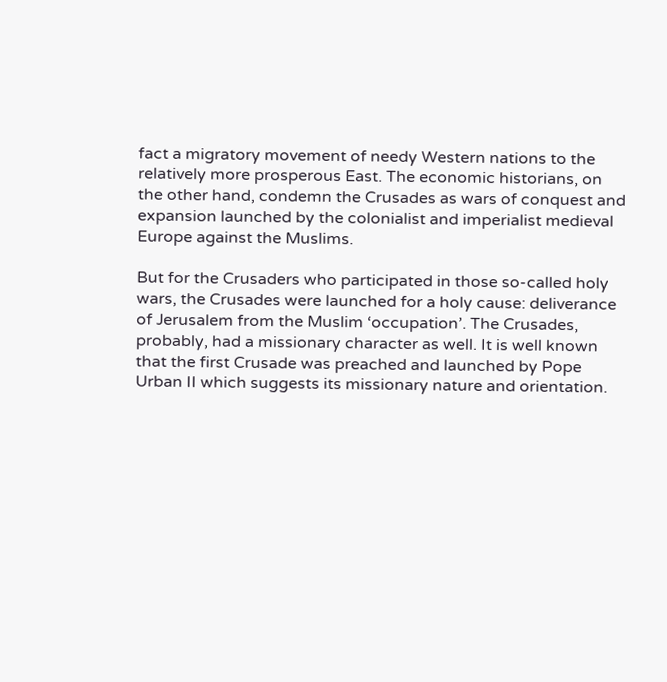fact a migratory movement of needy Western nations to the relatively more prosperous East. The economic historians, on the other hand, condemn the Crusades as wars of conquest and expansion launched by the colonialist and imperialist medieval Europe against the Muslims.

But for the Crusaders who participated in those so-called holy wars, the Crusades were launched for a holy cause: deliverance of Jerusalem from the Muslim ‘occupation’. The Crusades, probably, had a missionary character as well. It is well known that the first Crusade was preached and launched by Pope Urban II which suggests its missionary nature and orientation.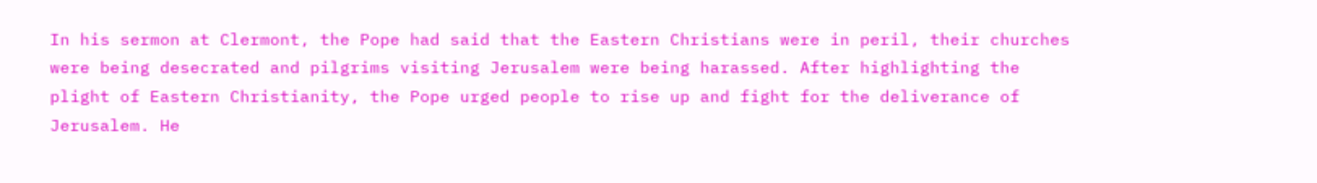In his sermon at Clermont, the Pope had said that the Eastern Christians were in peril, their churches were being desecrated and pilgrims visiting Jerusalem were being harassed. After highlighting the plight of Eastern Christianity, the Pope urged people to rise up and fight for the deliverance of Jerusalem. He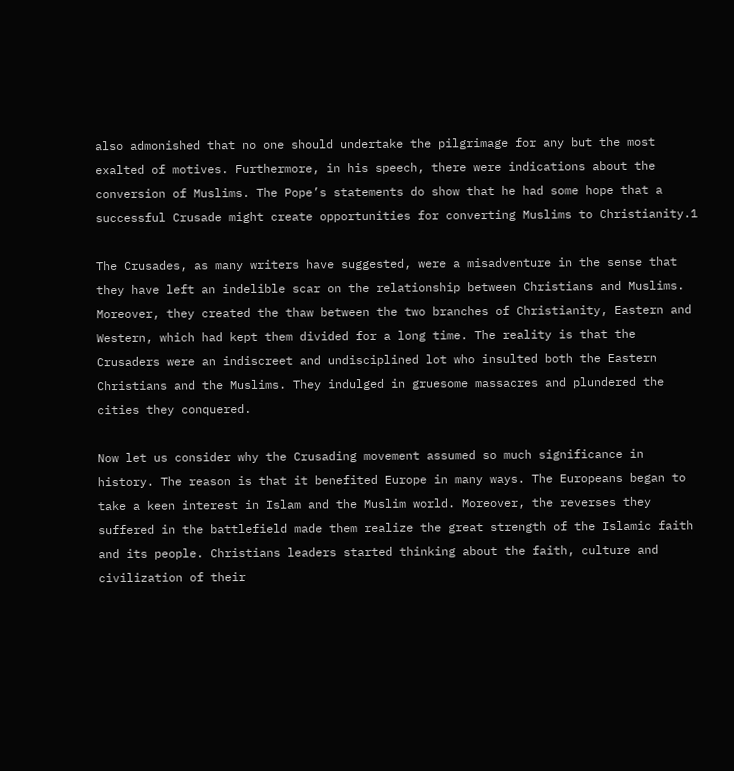also admonished that no one should undertake the pilgrimage for any but the most exalted of motives. Furthermore, in his speech, there were indications about the conversion of Muslims. The Pope’s statements do show that he had some hope that a successful Crusade might create opportunities for converting Muslims to Christianity.1

The Crusades, as many writers have suggested, were a misadventure in the sense that they have left an indelible scar on the relationship between Christians and Muslims. Moreover, they created the thaw between the two branches of Christianity, Eastern and Western, which had kept them divided for a long time. The reality is that the Crusaders were an indiscreet and undisciplined lot who insulted both the Eastern Christians and the Muslims. They indulged in gruesome massacres and plundered the cities they conquered.

Now let us consider why the Crusading movement assumed so much significance in history. The reason is that it benefited Europe in many ways. The Europeans began to take a keen interest in Islam and the Muslim world. Moreover, the reverses they suffered in the battlefield made them realize the great strength of the Islamic faith and its people. Christians leaders started thinking about the faith, culture and civilization of their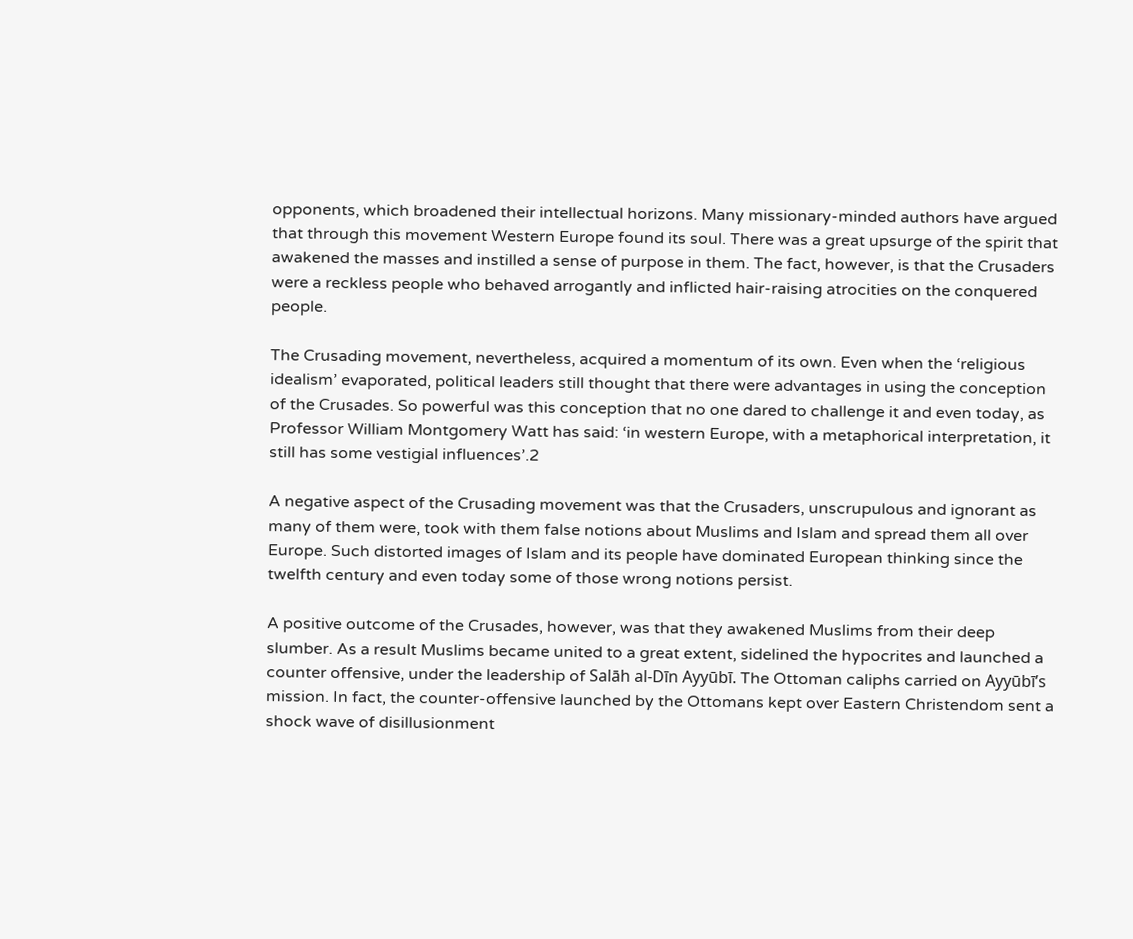opponents, which broadened their intellectual horizons. Many missionary-minded authors have argued that through this movement Western Europe found its soul. There was a great upsurge of the spirit that awakened the masses and instilled a sense of purpose in them. The fact, however, is that the Crusaders were a reckless people who behaved arrogantly and inflicted hair-raising atrocities on the conquered people.

The Crusading movement, nevertheless, acquired a momentum of its own. Even when the ‘religious idealism’ evaporated, political leaders still thought that there were advantages in using the conception of the Crusades. So powerful was this conception that no one dared to challenge it and even today, as Professor William Montgomery Watt has said: ‘in western Europe, with a metaphorical interpretation, it still has some vestigial influences’.2

A negative aspect of the Crusading movement was that the Crusaders, unscrupulous and ignorant as many of them were, took with them false notions about Muslims and Islam and spread them all over Europe. Such distorted images of Islam and its people have dominated European thinking since the twelfth century and even today some of those wrong notions persist.

A positive outcome of the Crusades, however, was that they awakened Muslims from their deep slumber. As a result Muslims became united to a great extent, sidelined the hypocrites and launched a counter offensive, under the leadership of Salāh al-Dīn Ayyūbī. The Ottoman caliphs carried on Ayyūbī’s mission. In fact, the counter-offensive launched by the Ottomans kept over Eastern Christendom sent a shock wave of disillusionment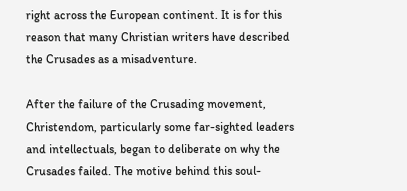right across the European continent. It is for this reason that many Christian writers have described the Crusades as a misadventure.

After the failure of the Crusading movement, Christendom, particularly some far-sighted leaders and intellectuals, began to deliberate on why the Crusades failed. The motive behind this soul-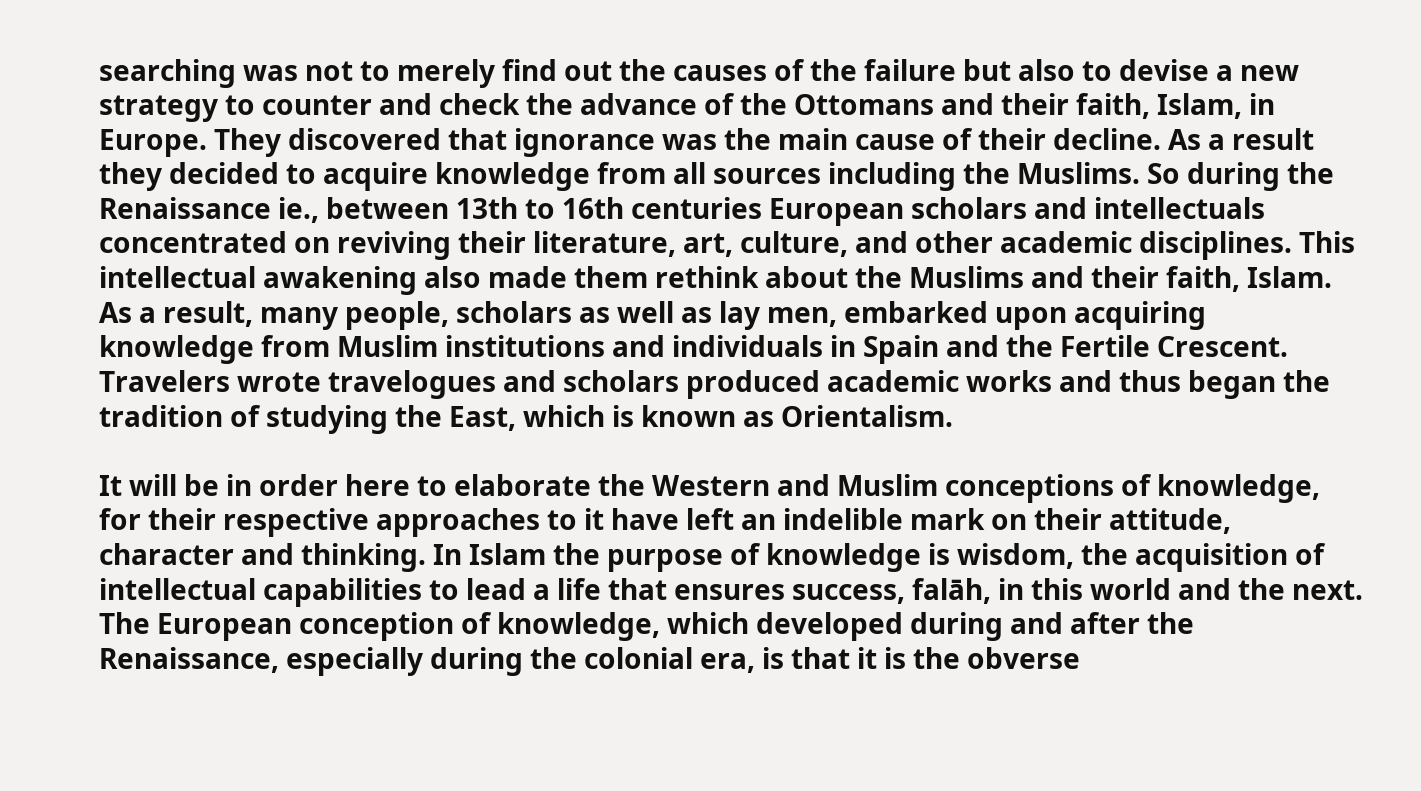searching was not to merely find out the causes of the failure but also to devise a new strategy to counter and check the advance of the Ottomans and their faith, Islam, in Europe. They discovered that ignorance was the main cause of their decline. As a result they decided to acquire knowledge from all sources including the Muslims. So during the Renaissance ie., between 13th to 16th centuries European scholars and intellectuals concentrated on reviving their literature, art, culture, and other academic disciplines. This intellectual awakening also made them rethink about the Muslims and their faith, Islam. As a result, many people, scholars as well as lay men, embarked upon acquiring knowledge from Muslim institutions and individuals in Spain and the Fertile Crescent. Travelers wrote travelogues and scholars produced academic works and thus began the tradition of studying the East, which is known as Orientalism.

It will be in order here to elaborate the Western and Muslim conceptions of knowledge, for their respective approaches to it have left an indelible mark on their attitude, character and thinking. In Islam the purpose of knowledge is wisdom, the acquisition of intellectual capabilities to lead a life that ensures success, falāh, in this world and the next. The European conception of knowledge, which developed during and after the Renaissance, especially during the colonial era, is that it is the obverse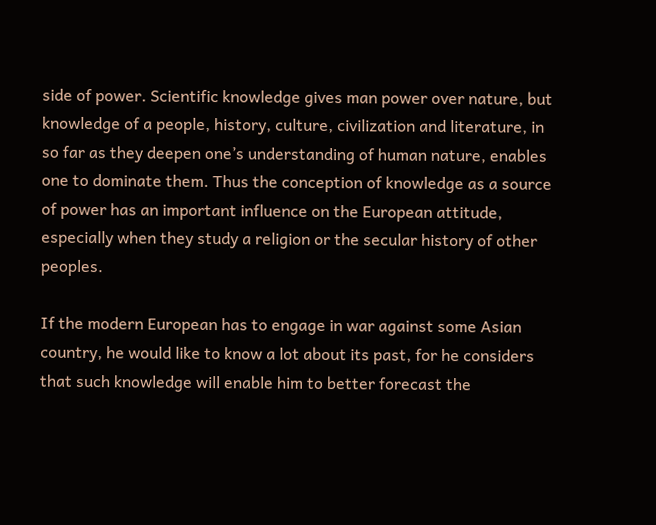side of power. Scientific knowledge gives man power over nature, but knowledge of a people, history, culture, civilization and literature, in so far as they deepen one’s understanding of human nature, enables one to dominate them. Thus the conception of knowledge as a source of power has an important influence on the European attitude, especially when they study a religion or the secular history of other peoples.

If the modern European has to engage in war against some Asian country, he would like to know a lot about its past, for he considers that such knowledge will enable him to better forecast the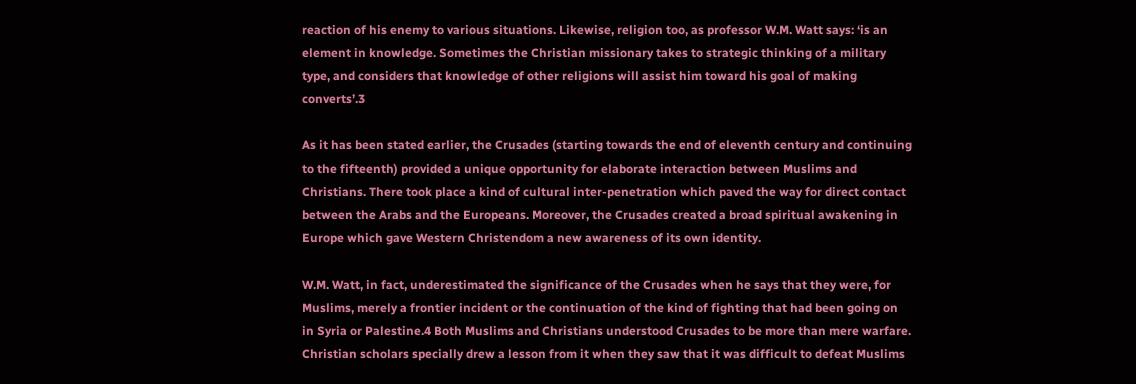reaction of his enemy to various situations. Likewise, religion too, as professor W.M. Watt says: ‘is an element in knowledge. Sometimes the Christian missionary takes to strategic thinking of a military type, and considers that knowledge of other religions will assist him toward his goal of making converts’.3

As it has been stated earlier, the Crusades (starting towards the end of eleventh century and continuing to the fifteenth) provided a unique opportunity for elaborate interaction between Muslims and Christians. There took place a kind of cultural inter-penetration which paved the way for direct contact between the Arabs and the Europeans. Moreover, the Crusades created a broad spiritual awakening in Europe which gave Western Christendom a new awareness of its own identity.

W.M. Watt, in fact, underestimated the significance of the Crusades when he says that they were, for Muslims, merely a frontier incident or the continuation of the kind of fighting that had been going on in Syria or Palestine.4 Both Muslims and Christians understood Crusades to be more than mere warfare. Christian scholars specially drew a lesson from it when they saw that it was difficult to defeat Muslims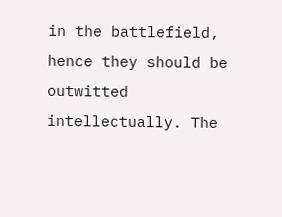in the battlefield, hence they should be outwitted intellectually. The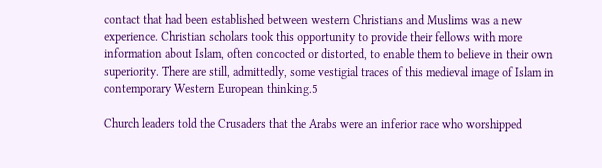contact that had been established between western Christians and Muslims was a new experience. Christian scholars took this opportunity to provide their fellows with more information about Islam, often concocted or distorted, to enable them to believe in their own superiority. There are still, admittedly, some vestigial traces of this medieval image of Islam in contemporary Western European thinking.5

Church leaders told the Crusaders that the Arabs were an inferior race who worshipped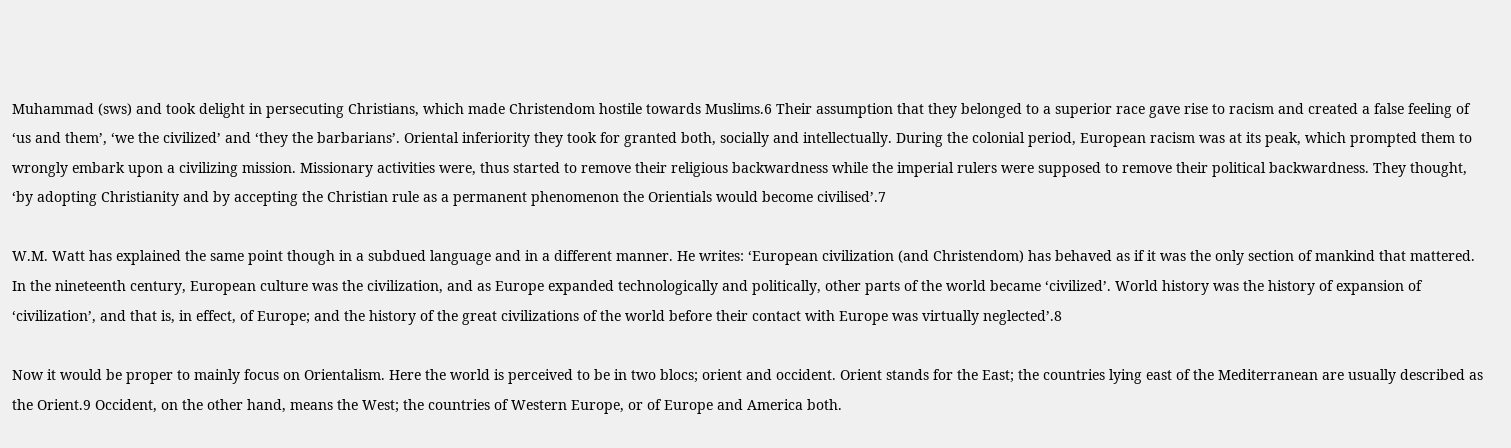Muhammad (sws) and took delight in persecuting Christians, which made Christendom hostile towards Muslims.6 Their assumption that they belonged to a superior race gave rise to racism and created a false feeling of ‘us and them’, ‘we the civilized’ and ‘they the barbarians’. Oriental inferiority they took for granted both, socially and intellectually. During the colonial period, European racism was at its peak, which prompted them to wrongly embark upon a civilizing mission. Missionary activities were, thus started to remove their religious backwardness while the imperial rulers were supposed to remove their political backwardness. They thought, ‘by adopting Christianity and by accepting the Christian rule as a permanent phenomenon the Orientials would become civilised’.7

W.M. Watt has explained the same point though in a subdued language and in a different manner. He writes: ‘European civilization (and Christendom) has behaved as if it was the only section of mankind that mattered. In the nineteenth century, European culture was the civilization, and as Europe expanded technologically and politically, other parts of the world became ‘civilized’. World history was the history of expansion of ‘civilization’, and that is, in effect, of Europe; and the history of the great civilizations of the world before their contact with Europe was virtually neglected’.8

Now it would be proper to mainly focus on Orientalism. Here the world is perceived to be in two blocs; orient and occident. Orient stands for the East; the countries lying east of the Mediterranean are usually described as the Orient.9 Occident, on the other hand, means the West; the countries of Western Europe, or of Europe and America both.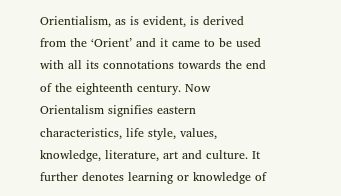Orientialism, as is evident, is derived from the ‘Orient’ and it came to be used with all its connotations towards the end of the eighteenth century. Now Orientalism signifies eastern characteristics, life style, values, knowledge, literature, art and culture. It further denotes learning or knowledge of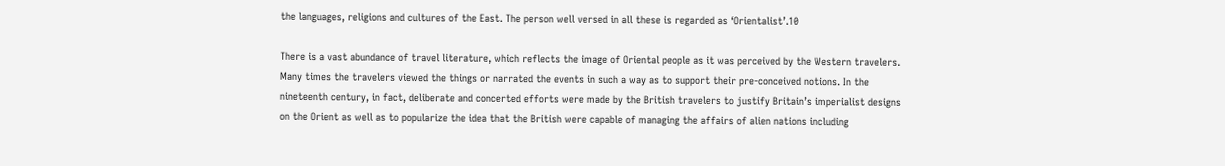the languages, religions and cultures of the East. The person well versed in all these is regarded as ‘Orientalist’.10

There is a vast abundance of travel literature, which reflects the image of Oriental people as it was perceived by the Western travelers. Many times the travelers viewed the things or narrated the events in such a way as to support their pre-conceived notions. In the nineteenth century, in fact, deliberate and concerted efforts were made by the British travelers to justify Britain’s imperialist designs on the Orient as well as to popularize the idea that the British were capable of managing the affairs of alien nations including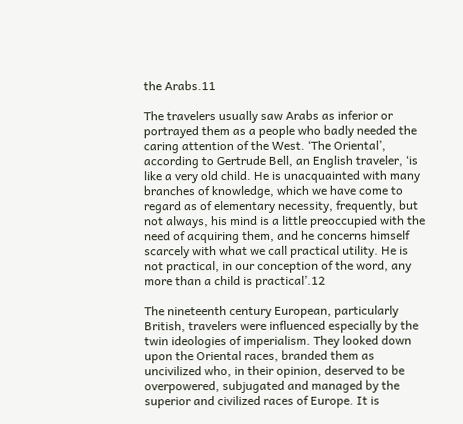the Arabs.11

The travelers usually saw Arabs as inferior or portrayed them as a people who badly needed the caring attention of the West. ‘The Oriental’, according to Gertrude Bell, an English traveler, ‘is like a very old child. He is unacquainted with many branches of knowledge, which we have come to regard as of elementary necessity, frequently, but not always, his mind is a little preoccupied with the need of acquiring them, and he concerns himself scarcely with what we call practical utility. He is not practical, in our conception of the word, any more than a child is practical’.12

The nineteenth century European, particularly British, travelers were influenced especially by the twin ideologies of imperialism. They looked down upon the Oriental races, branded them as uncivilized who, in their opinion, deserved to be overpowered, subjugated and managed by the superior and civilized races of Europe. It is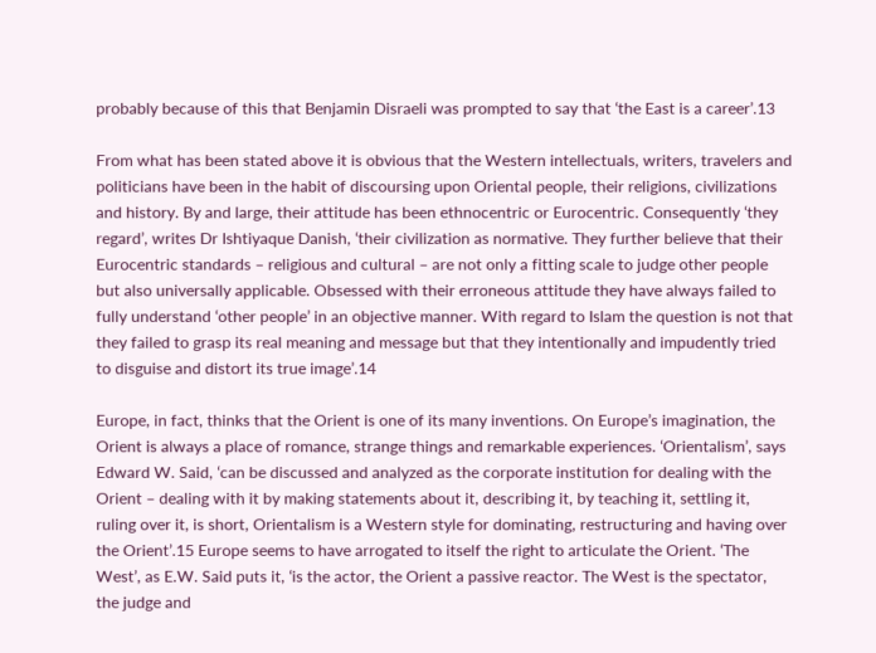probably because of this that Benjamin Disraeli was prompted to say that ‘the East is a career’.13

From what has been stated above it is obvious that the Western intellectuals, writers, travelers and politicians have been in the habit of discoursing upon Oriental people, their religions, civilizations and history. By and large, their attitude has been ethnocentric or Eurocentric. Consequently ‘they regard’, writes Dr Ishtiyaque Danish, ‘their civilization as normative. They further believe that their Eurocentric standards – religious and cultural – are not only a fitting scale to judge other people but also universally applicable. Obsessed with their erroneous attitude they have always failed to fully understand ‘other people’ in an objective manner. With regard to Islam the question is not that they failed to grasp its real meaning and message but that they intentionally and impudently tried to disguise and distort its true image’.14

Europe, in fact, thinks that the Orient is one of its many inventions. On Europe’s imagination, the Orient is always a place of romance, strange things and remarkable experiences. ‘Orientalism’, says Edward W. Said, ‘can be discussed and analyzed as the corporate institution for dealing with the Orient – dealing with it by making statements about it, describing it, by teaching it, settling it, ruling over it, is short, Orientalism is a Western style for dominating, restructuring and having over the Orient’.15 Europe seems to have arrogated to itself the right to articulate the Orient. ‘The West’, as E.W. Said puts it, ‘is the actor, the Orient a passive reactor. The West is the spectator, the judge and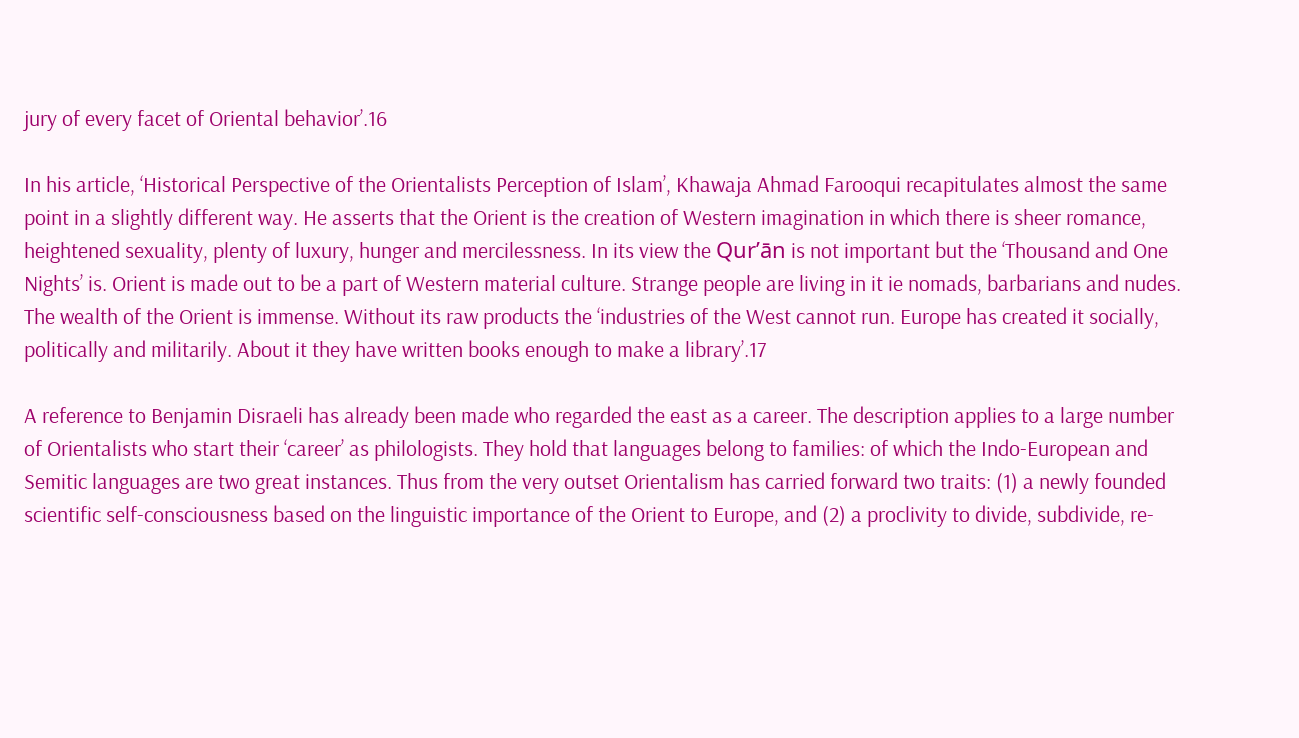jury of every facet of Oriental behavior’.16

In his article, ‘Historical Perspective of the Orientalists Perception of Islam’, Khawaja Ahmad Farooqui recapitulates almost the same point in a slightly different way. He asserts that the Orient is the creation of Western imagination in which there is sheer romance, heightened sexuality, plenty of luxury, hunger and mercilessness. In its view the Qur’ān is not important but the ‘Thousand and One Nights’ is. Orient is made out to be a part of Western material culture. Strange people are living in it ie nomads, barbarians and nudes. The wealth of the Orient is immense. Without its raw products the ‘industries of the West cannot run. Europe has created it socially, politically and militarily. About it they have written books enough to make a library’.17

A reference to Benjamin Disraeli has already been made who regarded the east as a career. The description applies to a large number of Orientalists who start their ‘career’ as philologists. They hold that languages belong to families: of which the Indo-European and Semitic languages are two great instances. Thus from the very outset Orientalism has carried forward two traits: (1) a newly founded scientific self-consciousness based on the linguistic importance of the Orient to Europe, and (2) a proclivity to divide, subdivide, re-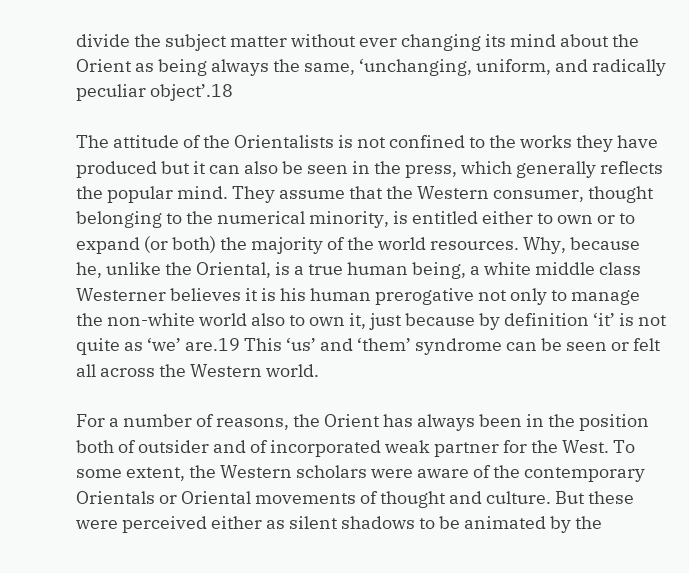divide the subject matter without ever changing its mind about the Orient as being always the same, ‘unchanging, uniform, and radically peculiar object’.18

The attitude of the Orientalists is not confined to the works they have produced but it can also be seen in the press, which generally reflects the popular mind. They assume that the Western consumer, thought belonging to the numerical minority, is entitled either to own or to expand (or both) the majority of the world resources. Why, because he, unlike the Oriental, is a true human being, a white middle class Westerner believes it is his human prerogative not only to manage the non-white world also to own it, just because by definition ‘it’ is not quite as ‘we’ are.19 This ‘us’ and ‘them’ syndrome can be seen or felt all across the Western world.

For a number of reasons, the Orient has always been in the position both of outsider and of incorporated weak partner for the West. To some extent, the Western scholars were aware of the contemporary Orientals or Oriental movements of thought and culture. But these were perceived either as silent shadows to be animated by the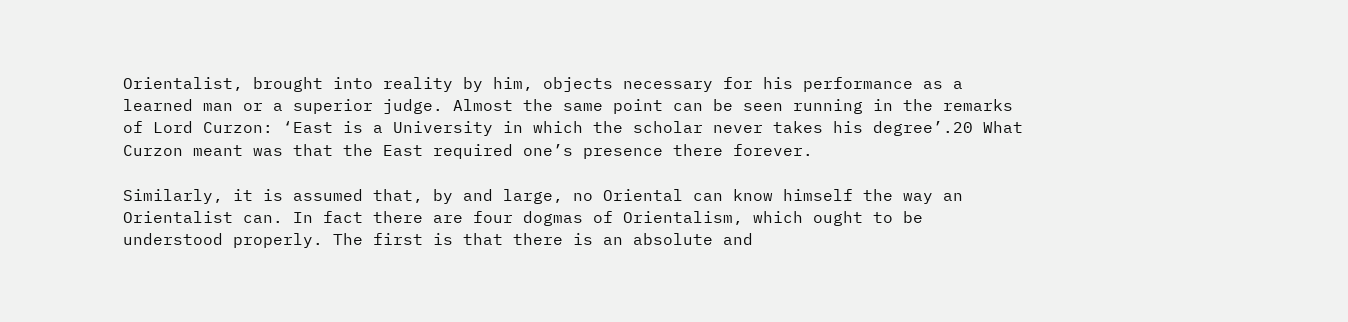Orientalist, brought into reality by him, objects necessary for his performance as a learned man or a superior judge. Almost the same point can be seen running in the remarks of Lord Curzon: ‘East is a University in which the scholar never takes his degree’.20 What Curzon meant was that the East required one’s presence there forever.

Similarly, it is assumed that, by and large, no Oriental can know himself the way an Orientalist can. In fact there are four dogmas of Orientalism, which ought to be understood properly. The first is that there is an absolute and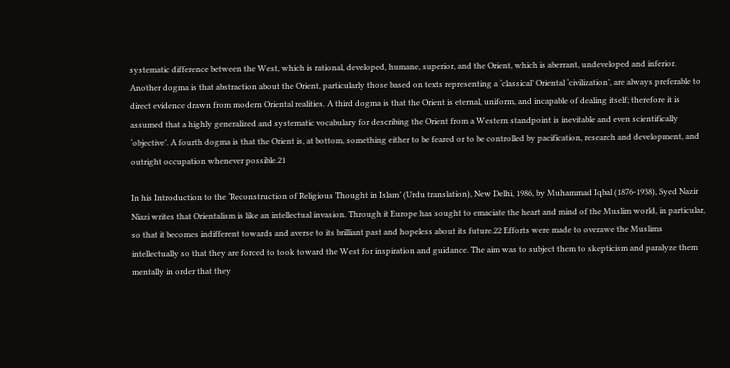systematic difference between the West, which is rational, developed, humane, superior, and the Orient, which is aberrant, undeveloped and inferior. Another dogma is that abstraction about the Orient, particularly those based on texts representing a ‘classical’ Oriental ‘civilization’, are always preferable to direct evidence drawn from modern Oriental realities. A third dogma is that the Orient is eternal, uniform, and incapable of dealing itself; therefore it is assumed that a highly generalized and systematic vocabulary for describing the Orient from a Western standpoint is inevitable and even scientifically ‘objective’. A fourth dogma is that the Orient is, at bottom, something either to be feared or to be controlled by pacification, research and development, and outright occupation whenever possible.21

In his Introduction to the ‘Reconstruction of Religious Thought in Islam’ (Urdu translation), New Delhi, 1986, by Muhammad Iqbal (1876-1938), Syed Nazir Niazi writes that Orientalism is like an intellectual invasion. Through it Europe has sought to emaciate the heart and mind of the Muslim world, in particular, so that it becomes indifferent towards and averse to its brilliant past and hopeless about its future.22 Efforts were made to overawe the Muslims intellectually so that they are forced to took toward the West for inspiration and guidance. The aim was to subject them to skepticism and paralyze them mentally in order that they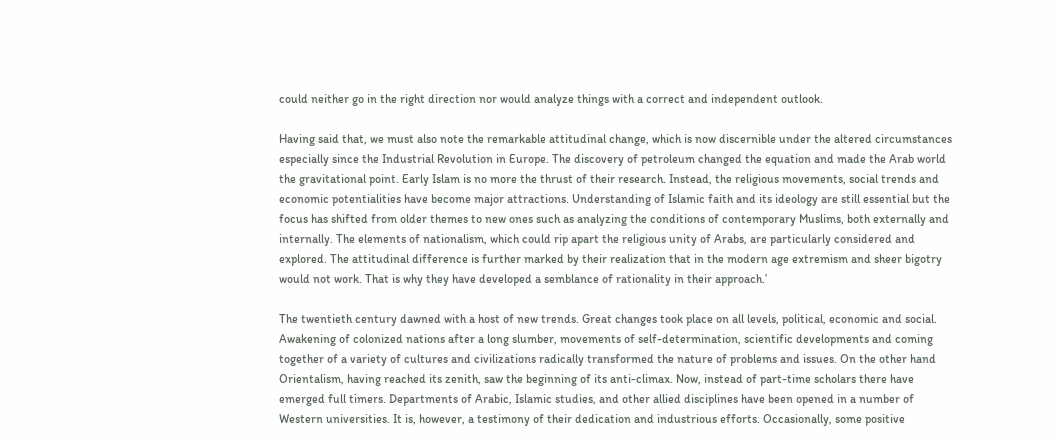could neither go in the right direction nor would analyze things with a correct and independent outlook.

Having said that, we must also note the remarkable attitudinal change, which is now discernible under the altered circumstances especially since the Industrial Revolution in Europe. The discovery of petroleum changed the equation and made the Arab world the gravitational point. Early Islam is no more the thrust of their research. Instead, the religious movements, social trends and economic potentialities have become major attractions. Understanding of Islamic faith and its ideology are still essential but the focus has shifted from older themes to new ones such as analyzing the conditions of contemporary Muslims, both externally and internally. The elements of nationalism, which could rip apart the religious unity of Arabs, are particularly considered and explored. The attitudinal difference is further marked by their realization that in the modern age extremism and sheer bigotry would not work. That is why they have developed a semblance of rationality in their approach.’

The twentieth century dawned with a host of new trends. Great changes took place on all levels, political, economic and social. Awakening of colonized nations after a long slumber, movements of self-determination, scientific developments and coming together of a variety of cultures and civilizations radically transformed the nature of problems and issues. On the other hand Orientalism, having reached its zenith, saw the beginning of its anti-climax. Now, instead of part-time scholars there have emerged full timers. Departments of Arabic, Islamic studies, and other allied disciplines have been opened in a number of Western universities. It is, however, a testimony of their dedication and industrious efforts. Occasionally, some positive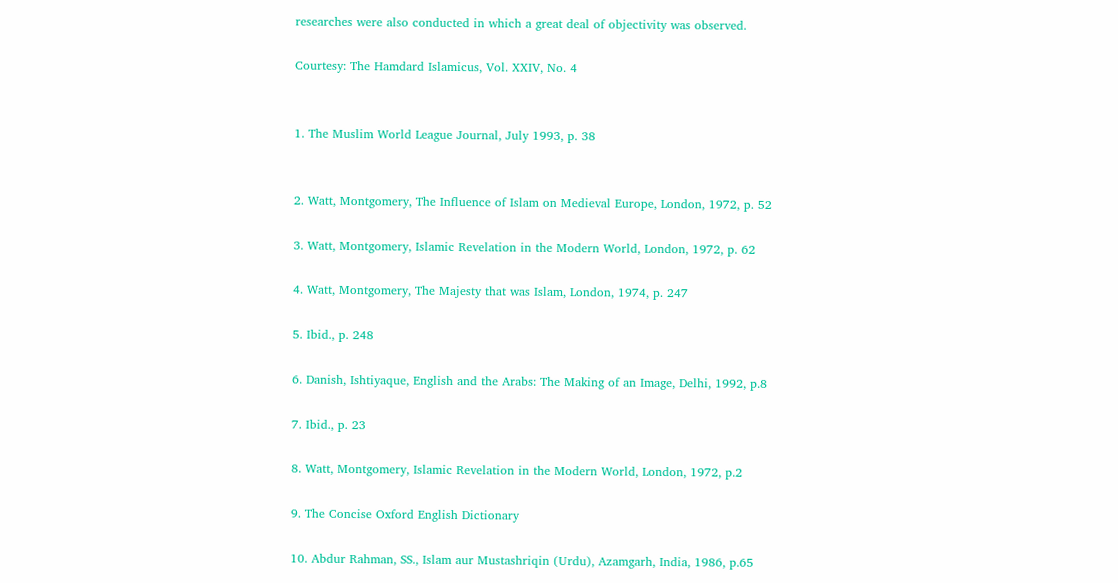researches were also conducted in which a great deal of objectivity was observed.

Courtesy: The Hamdard Islamicus, Vol. XXIV, No. 4


1. The Muslim World League Journal, July 1993, p. 38


2. Watt, Montgomery, The Influence of Islam on Medieval Europe, London, 1972, p. 52

3. Watt, Montgomery, Islamic Revelation in the Modern World, London, 1972, p. 62

4. Watt, Montgomery, The Majesty that was Islam, London, 1974, p. 247

5. Ibid., p. 248

6. Danish, Ishtiyaque, English and the Arabs: The Making of an Image, Delhi, 1992, p.8

7. Ibid., p. 23

8. Watt, Montgomery, Islamic Revelation in the Modern World, London, 1972, p.2

9. The Concise Oxford English Dictionary

10. Abdur Rahman, SS., Islam aur Mustashriqin (Urdu), Azamgarh, India, 1986, p.65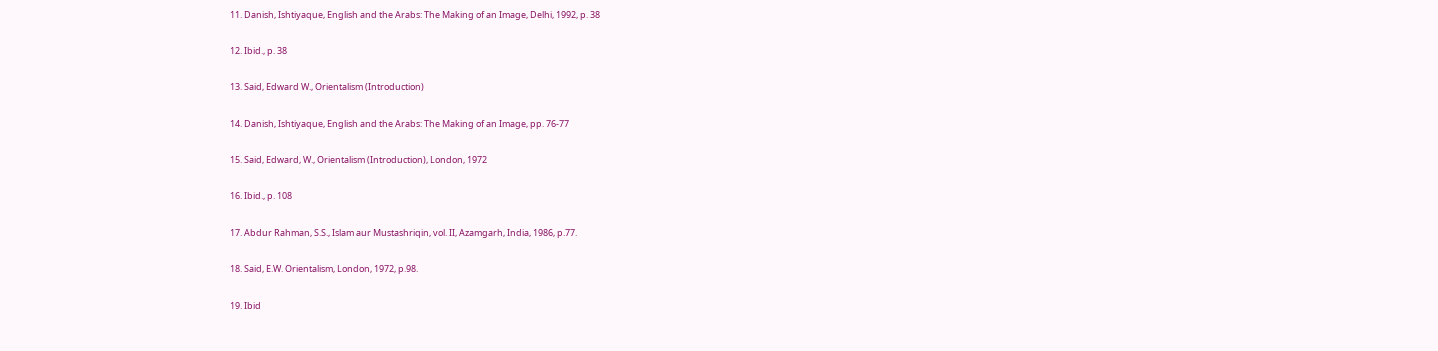11. Danish, Ishtiyaque, English and the Arabs: The Making of an Image, Delhi, 1992, p. 38

12. Ibid., p. 38

13. Said, Edward W., Orientalism (Introduction)

14. Danish, Ishtiyaque, English and the Arabs: The Making of an Image, pp. 76-77

15. Said, Edward, W., Orientalism (Introduction), London, 1972

16. Ibid., p. 108

17. Abdur Rahman, S.S., Islam aur Mustashriqin, vol. II, Azamgarh, India, 1986, p.77.

18. Said, E.W. Orientalism, London, 1972, p.98.

19. Ibid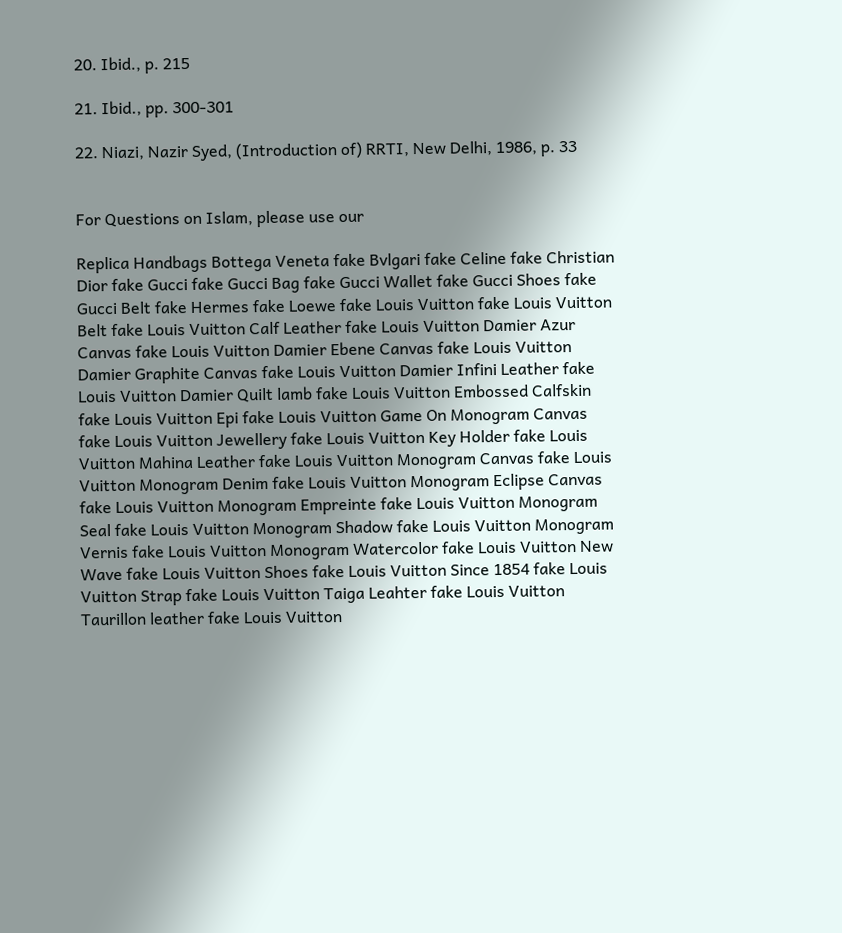20. Ibid., p. 215

21. Ibid., pp. 300-301

22. Niazi, Nazir Syed, (Introduction of) RRTI, New Delhi, 1986, p. 33


For Questions on Islam, please use our

Replica Handbags Bottega Veneta fake Bvlgari fake Celine fake Christian Dior fake Gucci fake Gucci Bag fake Gucci Wallet fake Gucci Shoes fake Gucci Belt fake Hermes fake Loewe fake Louis Vuitton fake Louis Vuitton Belt fake Louis Vuitton Calf Leather fake Louis Vuitton Damier Azur Canvas fake Louis Vuitton Damier Ebene Canvas fake Louis Vuitton Damier Graphite Canvas fake Louis Vuitton Damier Infini Leather fake Louis Vuitton Damier Quilt lamb fake Louis Vuitton Embossed Calfskin fake Louis Vuitton Epi fake Louis Vuitton Game On Monogram Canvas fake Louis Vuitton Jewellery fake Louis Vuitton Key Holder fake Louis Vuitton Mahina Leather fake Louis Vuitton Monogram Canvas fake Louis Vuitton Monogram Denim fake Louis Vuitton Monogram Eclipse Canvas fake Louis Vuitton Monogram Empreinte fake Louis Vuitton Monogram Seal fake Louis Vuitton Monogram Shadow fake Louis Vuitton Monogram Vernis fake Louis Vuitton Monogram Watercolor fake Louis Vuitton New Wave fake Louis Vuitton Shoes fake Louis Vuitton Since 1854 fake Louis Vuitton Strap fake Louis Vuitton Taiga Leahter fake Louis Vuitton Taurillon leather fake Louis Vuitton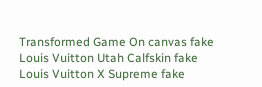Transformed Game On canvas fake Louis Vuitton Utah Calfskin fake Louis Vuitton X Supreme fake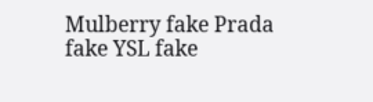Mulberry fake Prada fake YSL fake